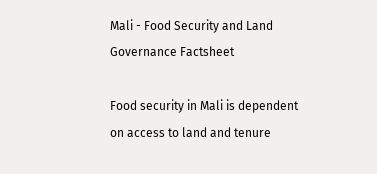Mali - Food Security and Land Governance Factsheet

Food security in Mali is dependent on access to land and tenure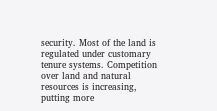security. Most of the land is regulated under customary tenure systems. Competition over land and natural resources is increasing, putting more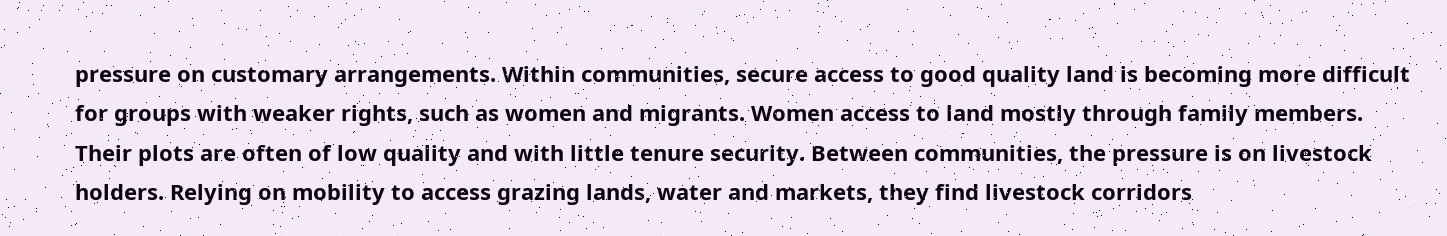pressure on customary arrangements. Within communities, secure access to good quality land is becoming more difficult for groups with weaker rights, such as women and migrants. Women access to land mostly through family members. Their plots are often of low quality and with little tenure security. Between communities, the pressure is on livestock holders. Relying on mobility to access grazing lands, water and markets, they find livestock corridors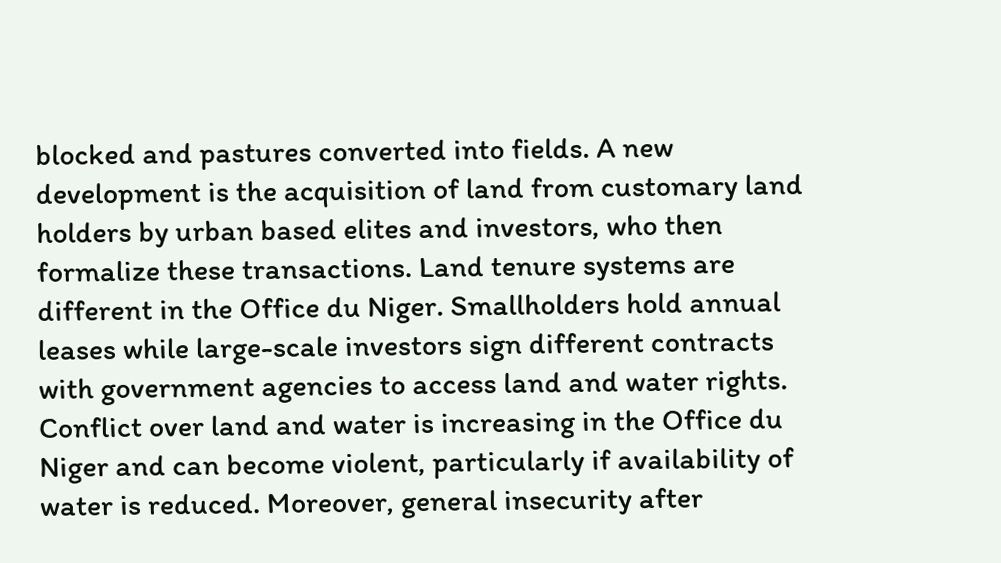blocked and pastures converted into fields. A new development is the acquisition of land from customary land holders by urban based elites and investors, who then formalize these transactions. Land tenure systems are different in the Office du Niger. Smallholders hold annual leases while large-scale investors sign different contracts with government agencies to access land and water rights. Conflict over land and water is increasing in the Office du Niger and can become violent, particularly if availability of water is reduced. Moreover, general insecurity after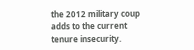the 2012 military coup adds to the current tenure insecurity.